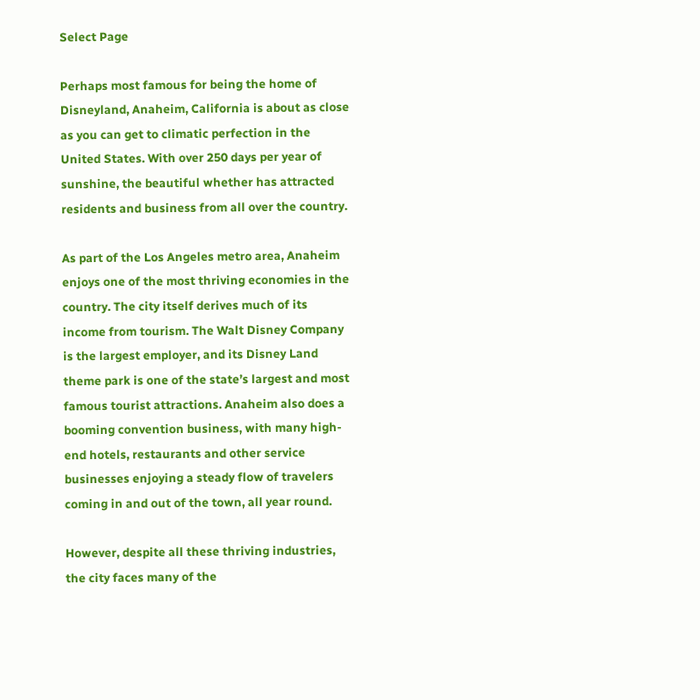Select Page

Perhaps most famous for being the home of Disneyland, Anaheim, California is about as close as you can get to climatic perfection in the United States. With over 250 days per year of sunshine, the beautiful whether has attracted residents and business from all over the country.

As part of the Los Angeles metro area, Anaheim enjoys one of the most thriving economies in the country. The city itself derives much of its income from tourism. The Walt Disney Company is the largest employer, and its Disney Land theme park is one of the state’s largest and most famous tourist attractions. Anaheim also does a booming convention business, with many high-end hotels, restaurants and other service businesses enjoying a steady flow of travelers coming in and out of the town, all year round.

However, despite all these thriving industries, the city faces many of the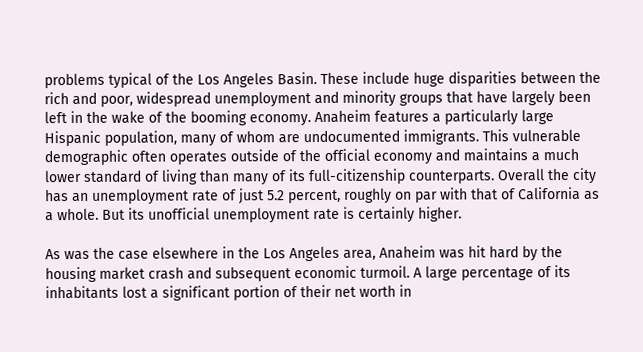problems typical of the Los Angeles Basin. These include huge disparities between the rich and poor, widespread unemployment and minority groups that have largely been left in the wake of the booming economy. Anaheim features a particularly large Hispanic population, many of whom are undocumented immigrants. This vulnerable demographic often operates outside of the official economy and maintains a much lower standard of living than many of its full-citizenship counterparts. Overall the city has an unemployment rate of just 5.2 percent, roughly on par with that of California as a whole. But its unofficial unemployment rate is certainly higher.

As was the case elsewhere in the Los Angeles area, Anaheim was hit hard by the housing market crash and subsequent economic turmoil. A large percentage of its inhabitants lost a significant portion of their net worth in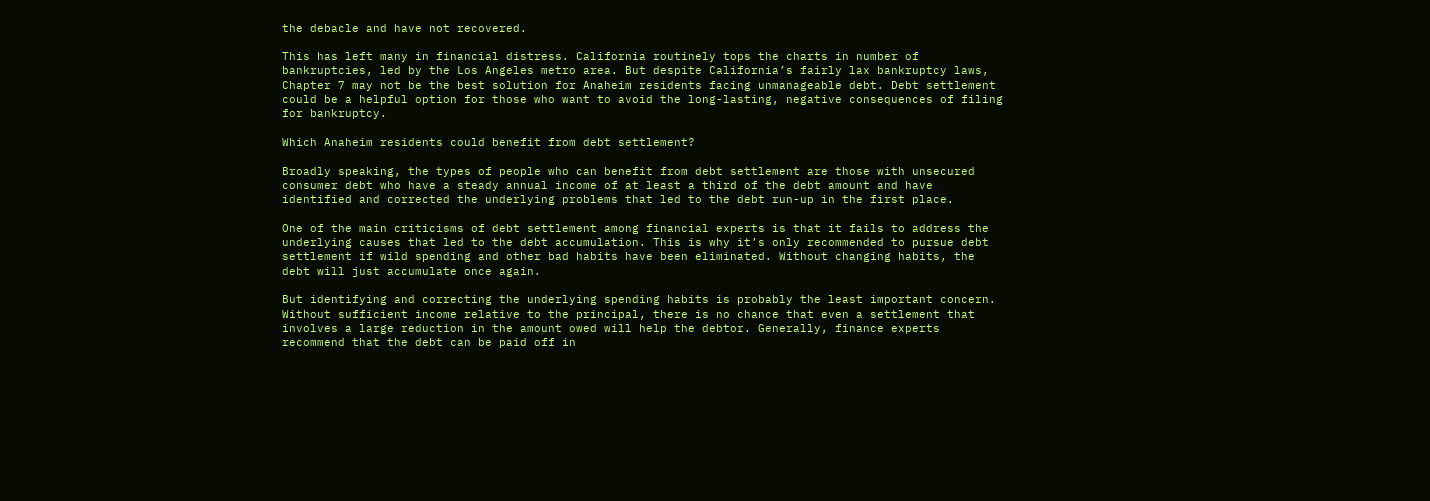the debacle and have not recovered.

This has left many in financial distress. California routinely tops the charts in number of bankruptcies, led by the Los Angeles metro area. But despite California’s fairly lax bankruptcy laws, Chapter 7 may not be the best solution for Anaheim residents facing unmanageable debt. Debt settlement could be a helpful option for those who want to avoid the long-lasting, negative consequences of filing for bankruptcy.

Which Anaheim residents could benefit from debt settlement?

Broadly speaking, the types of people who can benefit from debt settlement are those with unsecured consumer debt who have a steady annual income of at least a third of the debt amount and have identified and corrected the underlying problems that led to the debt run-up in the first place.

One of the main criticisms of debt settlement among financial experts is that it fails to address the underlying causes that led to the debt accumulation. This is why it’s only recommended to pursue debt settlement if wild spending and other bad habits have been eliminated. Without changing habits, the debt will just accumulate once again.

But identifying and correcting the underlying spending habits is probably the least important concern. Without sufficient income relative to the principal, there is no chance that even a settlement that involves a large reduction in the amount owed will help the debtor. Generally, finance experts recommend that the debt can be paid off in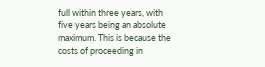full within three years, with five years being an absolute maximum. This is because the costs of proceeding in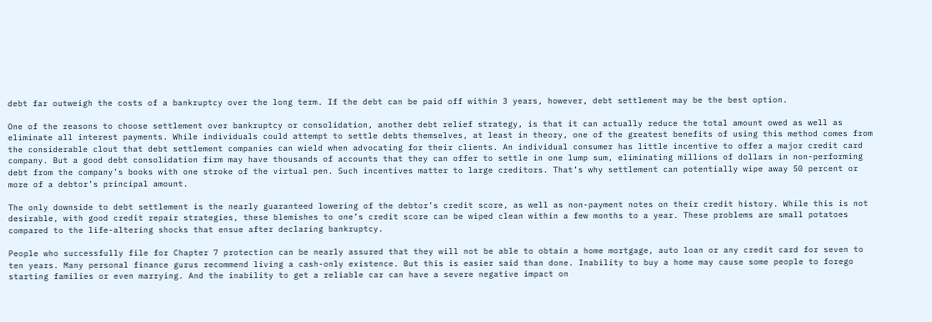debt far outweigh the costs of a bankruptcy over the long term. If the debt can be paid off within 3 years, however, debt settlement may be the best option.

One of the reasons to choose settlement over bankruptcy or consolidation, another debt relief strategy, is that it can actually reduce the total amount owed as well as eliminate all interest payments. While individuals could attempt to settle debts themselves, at least in theory, one of the greatest benefits of using this method comes from the considerable clout that debt settlement companies can wield when advocating for their clients. An individual consumer has little incentive to offer a major credit card company. But a good debt consolidation firm may have thousands of accounts that they can offer to settle in one lump sum, eliminating millions of dollars in non-performing debt from the company’s books with one stroke of the virtual pen. Such incentives matter to large creditors. That’s why settlement can potentially wipe away 50 percent or more of a debtor’s principal amount.

The only downside to debt settlement is the nearly guaranteed lowering of the debtor’s credit score, as well as non-payment notes on their credit history. While this is not desirable, with good credit repair strategies, these blemishes to one’s credit score can be wiped clean within a few months to a year. These problems are small potatoes compared to the life-altering shocks that ensue after declaring bankruptcy.

People who successfully file for Chapter 7 protection can be nearly assured that they will not be able to obtain a home mortgage, auto loan or any credit card for seven to ten years. Many personal finance gurus recommend living a cash-only existence. But this is easier said than done. Inability to buy a home may cause some people to forego starting families or even marrying. And the inability to get a reliable car can have a severe negative impact on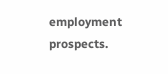employment prospects.